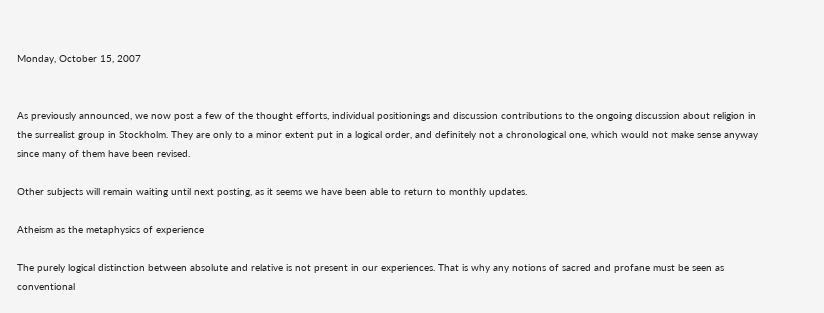Monday, October 15, 2007


As previously announced, we now post a few of the thought efforts, individual positionings and discussion contributions to the ongoing discussion about religion in the surrealist group in Stockholm. They are only to a minor extent put in a logical order, and definitely not a chronological one, which would not make sense anyway since many of them have been revised.

Other subjects will remain waiting until next posting, as it seems we have been able to return to monthly updates.

Atheism as the metaphysics of experience

The purely logical distinction between absolute and relative is not present in our experiences. That is why any notions of sacred and profane must be seen as conventional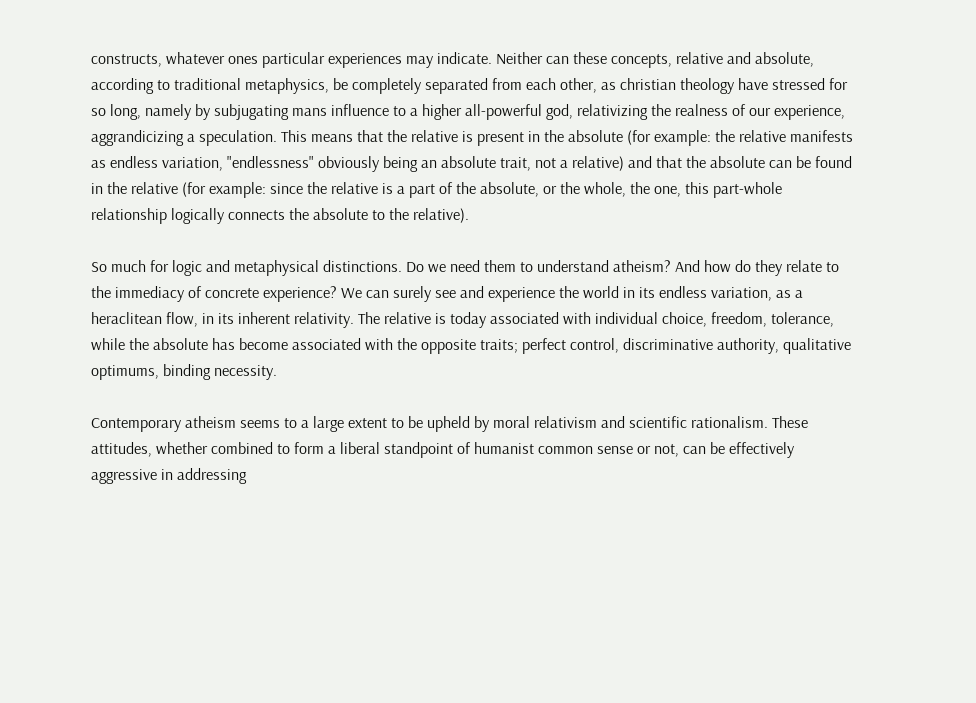constructs, whatever ones particular experiences may indicate. Neither can these concepts, relative and absolute, according to traditional metaphysics, be completely separated from each other, as christian theology have stressed for so long, namely by subjugating mans influence to a higher all-powerful god, relativizing the realness of our experience, aggrandicizing a speculation. This means that the relative is present in the absolute (for example: the relative manifests as endless variation, "endlessness" obviously being an absolute trait, not a relative) and that the absolute can be found in the relative (for example: since the relative is a part of the absolute, or the whole, the one, this part-whole relationship logically connects the absolute to the relative).

So much for logic and metaphysical distinctions. Do we need them to understand atheism? And how do they relate to the immediacy of concrete experience? We can surely see and experience the world in its endless variation, as a heraclitean flow, in its inherent relativity. The relative is today associated with individual choice, freedom, tolerance, while the absolute has become associated with the opposite traits; perfect control, discriminative authority, qualitative optimums, binding necessity.

Contemporary atheism seems to a large extent to be upheld by moral relativism and scientific rationalism. These attitudes, whether combined to form a liberal standpoint of humanist common sense or not, can be effectively aggressive in addressing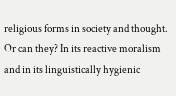religious forms in society and thought. Or can they? In its reactive moralism and in its linguistically hygienic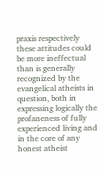praxis respectively these attitudes could be more ineffectual than is generally recognized by the evangelical atheists in question, both in expressing logically the profaneness of fully experienced living and in the core of any honest atheist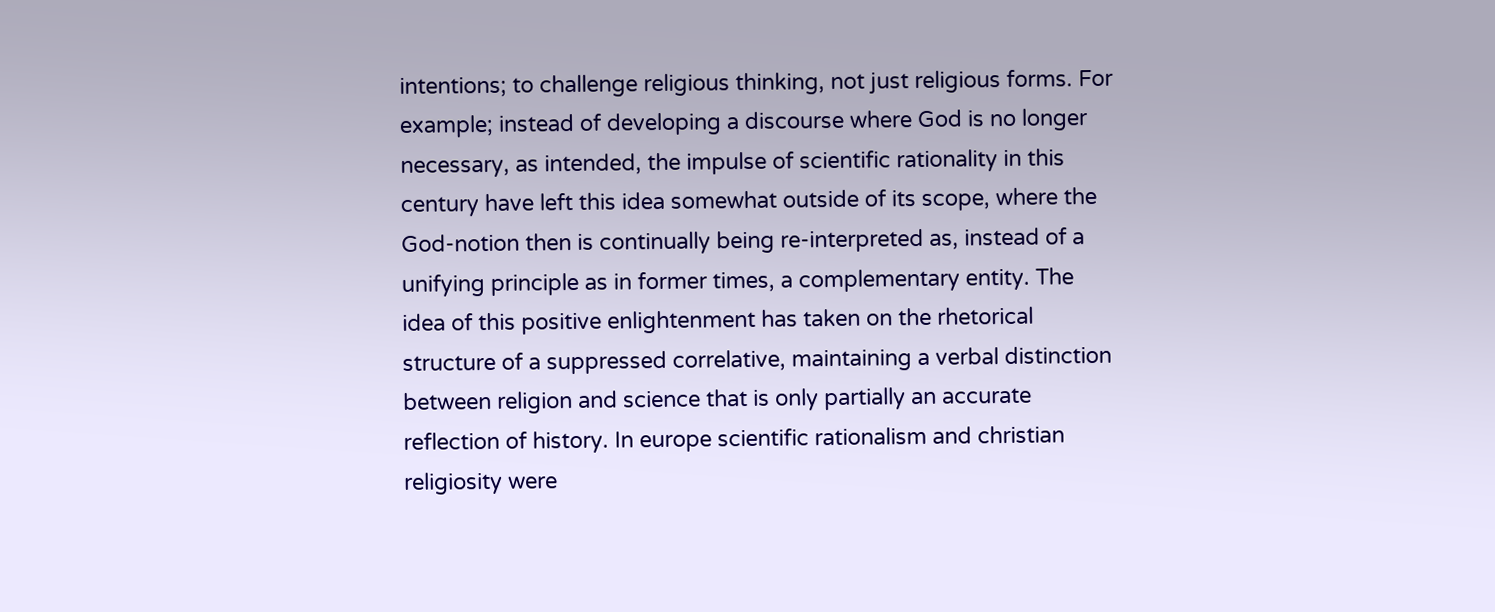intentions; to challenge religious thinking, not just religious forms. For example; instead of developing a discourse where God is no longer necessary, as intended, the impulse of scientific rationality in this century have left this idea somewhat outside of its scope, where the God-notion then is continually being re-interpreted as, instead of a unifying principle as in former times, a complementary entity. The idea of this positive enlightenment has taken on the rhetorical structure of a suppressed correlative, maintaining a verbal distinction between religion and science that is only partially an accurate reflection of history. In europe scientific rationalism and christian religiosity were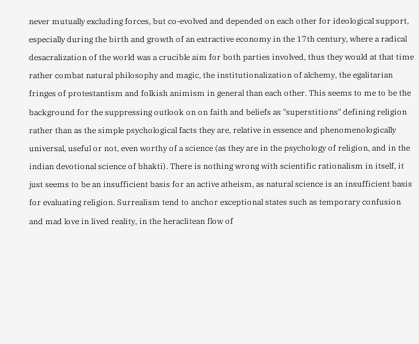never mutually excluding forces, but co-evolved and depended on each other for ideological support, especially during the birth and growth of an extractive economy in the 17th century, where a radical desacralization of the world was a crucible aim for both parties involved, thus they would at that time rather combat natural philosophy and magic, the institutionalization of alchemy, the egalitarian fringes of protestantism and folkish animism in general than each other. This seems to me to be the background for the suppressing outlook on on faith and beliefs as "superstitions" defining religion rather than as the simple psychological facts they are, relative in essence and phenomenologically universal, useful or not, even worthy of a science (as they are in the psychology of religion, and in the indian devotional science of bhakti). There is nothing wrong with scientific rationalism in itself, it just seems to be an insufficient basis for an active atheism, as natural science is an insufficient basis for evaluating religion. Surrealism tend to anchor exceptional states such as temporary confusion and mad love in lived reality, in the heraclitean flow of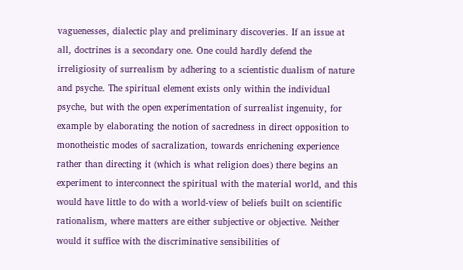vaguenesses, dialectic play and preliminary discoveries. If an issue at all, doctrines is a secondary one. One could hardly defend the irreligiosity of surrealism by adhering to a scientistic dualism of nature and psyche. The spiritual element exists only within the individual psyche, but with the open experimentation of surrealist ingenuity, for example by elaborating the notion of sacredness in direct opposition to monotheistic modes of sacralization, towards enrichening experience rather than directing it (which is what religion does) there begins an experiment to interconnect the spiritual with the material world, and this would have little to do with a world-view of beliefs built on scientific rationalism, where matters are either subjective or objective. Neither would it suffice with the discriminative sensibilities of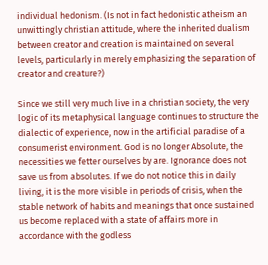individual hedonism. (Is not in fact hedonistic atheism an unwittingly christian attitude, where the inherited dualism between creator and creation is maintained on several levels, particularly in merely emphasizing the separation of creator and creature?)

Since we still very much live in a christian society, the very logic of its metaphysical language continues to structure the dialectic of experience, now in the artificial paradise of a consumerist environment. God is no longer Absolute, the necessities we fetter ourselves by are. Ignorance does not save us from absolutes. If we do not notice this in daily living, it is the more visible in periods of crisis, when the stable network of habits and meanings that once sustained us become replaced with a state of affairs more in accordance with the godless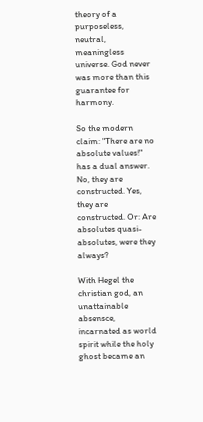theory of a purposeless, neutral, meaningless universe. God never was more than this guarantee for harmony.

So the modern claim: "There are no absolute values!" has a dual answer. No, they are constructed. Yes, they are constructed. Or: Are absolutes quasi-absolutes, were they always?

With Hegel the christian god, an unattainable absensce, incarnated as world spirit while the holy ghost became an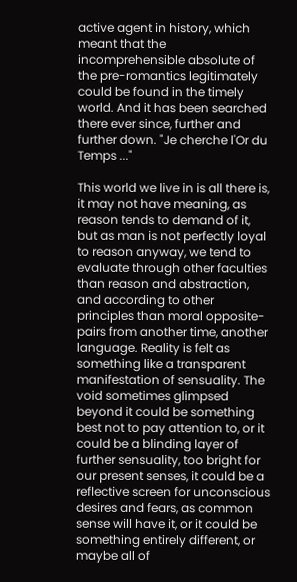active agent in history, which meant that the incomprehensible absolute of the pre-romantics legitimately could be found in the timely world. And it has been searched there ever since, further and further down. "Je cherche l'Or du Temps ..."

This world we live in is all there is, it may not have meaning, as reason tends to demand of it, but as man is not perfectly loyal to reason anyway, we tend to evaluate through other faculties than reason and abstraction, and according to other principles than moral opposite-pairs from another time, another language. Reality is felt as something like a transparent manifestation of sensuality. The void sometimes glimpsed beyond it could be something best not to pay attention to, or it could be a blinding layer of further sensuality, too bright for our present senses, it could be a reflective screen for unconscious desires and fears, as common sense will have it, or it could be something entirely different, or maybe all of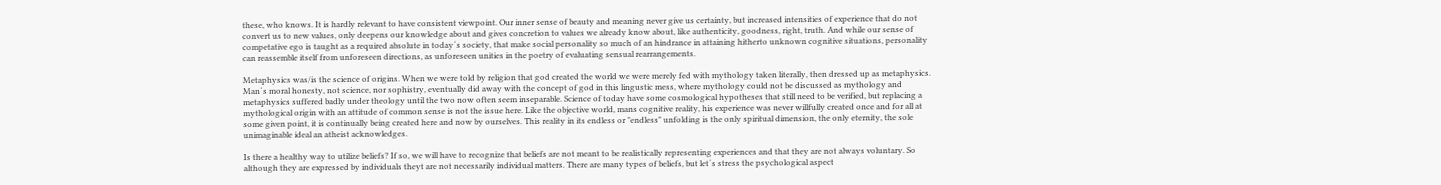these, who knows. It is hardly relevant to have consistent viewpoint. Our inner sense of beauty and meaning never give us certainty, but increased intensities of experience that do not convert us to new values, only deepens our knowledge about and gives concretion to values we already know about, like authenticity, goodness, right, truth. And while our sense of competative ego is taught as a required absolute in today´s society, that make social personality so much of an hindrance in attaining hitherto unknown cognitive situations, personality can reassemble itself from unforeseen directions, as unforeseen unities in the poetry of evaluating sensual rearrangements.

Metaphysics was/is the science of origins. When we were told by religion that god created the world we were merely fed with mythology taken literally, then dressed up as metaphysics. Man´s moral honesty, not science, nor sophistry, eventually did away with the concept of god in this lingustic mess, where mythology could not be discussed as mythology and metaphysics suffered badly under theology until the two now often seem inseparable. Science of today have some cosmological hypotheses that still need to be verified, but replacing a mythological origin with an attitude of common sense is not the issue here. Like the objective world, mans cognitive reality, his experience was never willfully created once and for all at some given point, it is continually being created here and now by ourselves. This reality in its endless or "endless" unfolding is the only spiritual dimension, the only eternity, the sole unimaginable ideal an atheist acknowledges.

Is there a healthy way to utilize beliefs? If so, we will have to recognize that beliefs are not meant to be realistically representing experiences and that they are not always voluntary. So although they are expressed by individuals theyt are not necessarily individual matters. There are many types of beliefs, but let´s stress the psychological aspect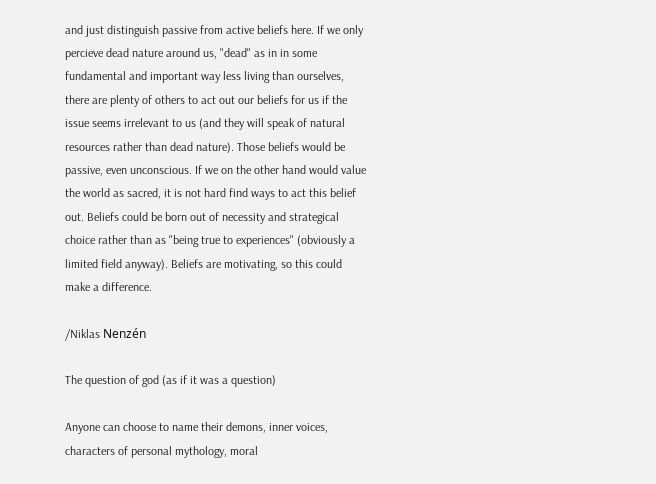and just distinguish passive from active beliefs here. If we only percieve dead nature around us, "dead" as in in some fundamental and important way less living than ourselves, there are plenty of others to act out our beliefs for us if the issue seems irrelevant to us (and they will speak of natural resources rather than dead nature). Those beliefs would be passive, even unconscious. If we on the other hand would value the world as sacred, it is not hard find ways to act this belief out. Beliefs could be born out of necessity and strategical choice rather than as "being true to experiences" (obviously a limited field anyway). Beliefs are motivating, so this could make a difference.

/Niklas Nenzén

The question of god (as if it was a question)

Anyone can choose to name their demons, inner voices, characters of personal mythology, moral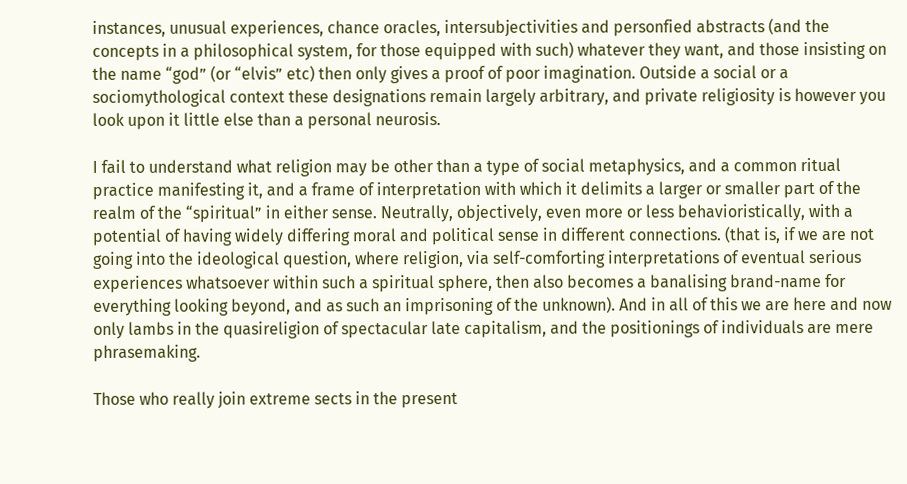instances, unusual experiences, chance oracles, intersubjectivities and personfied abstracts (and the concepts in a philosophical system, for those equipped with such) whatever they want, and those insisting on the name “god” (or “elvis” etc) then only gives a proof of poor imagination. Outside a social or a sociomythological context these designations remain largely arbitrary, and private religiosity is however you look upon it little else than a personal neurosis.

I fail to understand what religion may be other than a type of social metaphysics, and a common ritual practice manifesting it, and a frame of interpretation with which it delimits a larger or smaller part of the realm of the “spiritual” in either sense. Neutrally, objectively, even more or less behavioristically, with a potential of having widely differing moral and political sense in different connections. (that is, if we are not going into the ideological question, where religion, via self-comforting interpretations of eventual serious experiences whatsoever within such a spiritual sphere, then also becomes a banalising brand-name for everything looking beyond, and as such an imprisoning of the unknown). And in all of this we are here and now only lambs in the quasireligion of spectacular late capitalism, and the positionings of individuals are mere phrasemaking.

Those who really join extreme sects in the present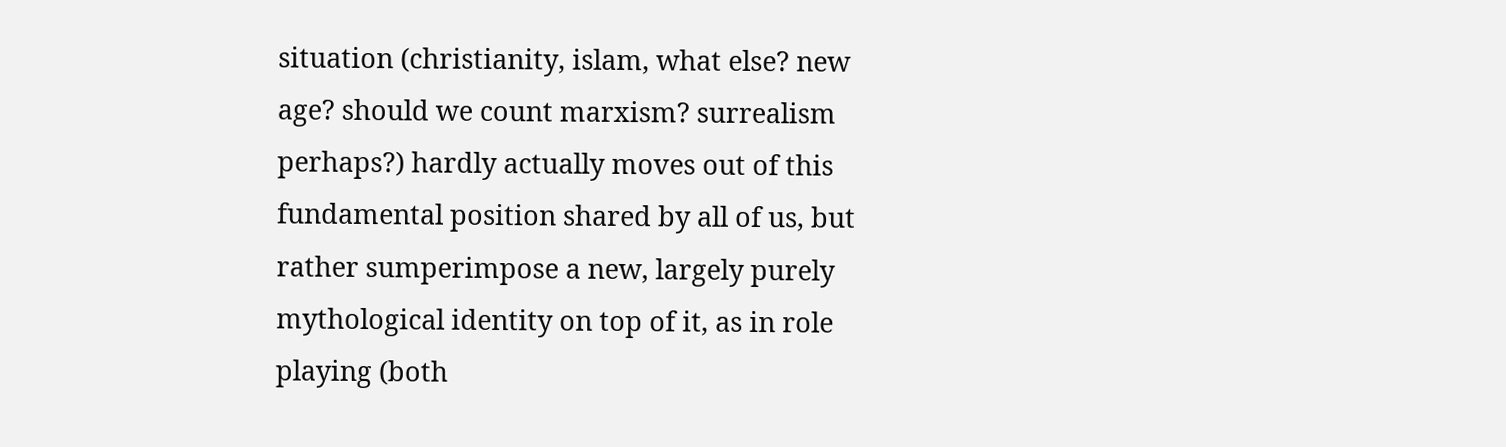situation (christianity, islam, what else? new age? should we count marxism? surrealism perhaps?) hardly actually moves out of this fundamental position shared by all of us, but rather sumperimpose a new, largely purely mythological identity on top of it, as in role playing (both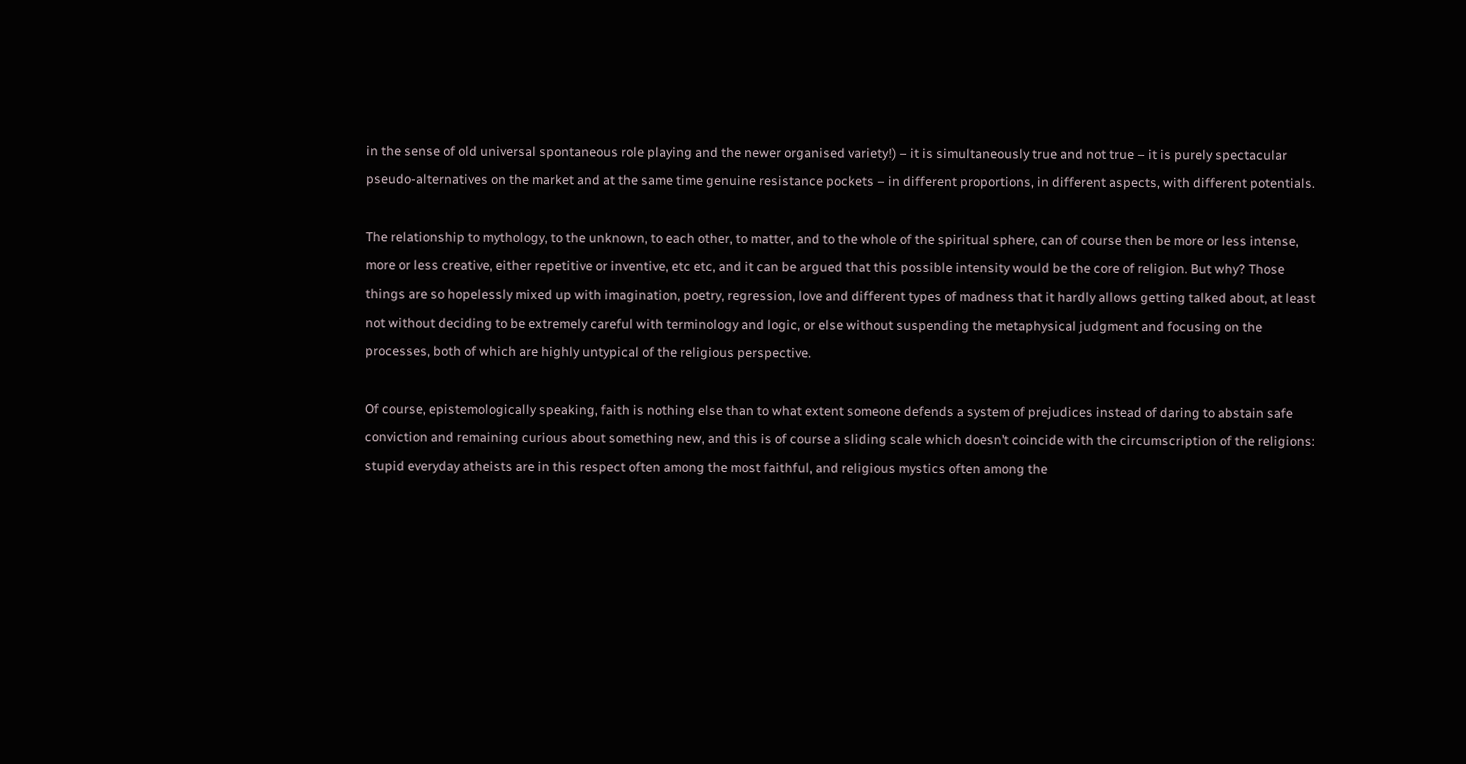in the sense of old universal spontaneous role playing and the newer organised variety!) – it is simultaneously true and not true – it is purely spectacular pseudo-alternatives on the market and at the same time genuine resistance pockets – in different proportions, in different aspects, with different potentials.

The relationship to mythology, to the unknown, to each other, to matter, and to the whole of the spiritual sphere, can of course then be more or less intense, more or less creative, either repetitive or inventive, etc etc, and it can be argued that this possible intensity would be the core of religion. But why? Those things are so hopelessly mixed up with imagination, poetry, regression, love and different types of madness that it hardly allows getting talked about, at least not without deciding to be extremely careful with terminology and logic, or else without suspending the metaphysical judgment and focusing on the processes, both of which are highly untypical of the religious perspective.

Of course, epistemologically speaking, faith is nothing else than to what extent someone defends a system of prejudices instead of daring to abstain safe conviction and remaining curious about something new, and this is of course a sliding scale which doesn’t coincide with the circumscription of the religions: stupid everyday atheists are in this respect often among the most faithful, and religious mystics often among the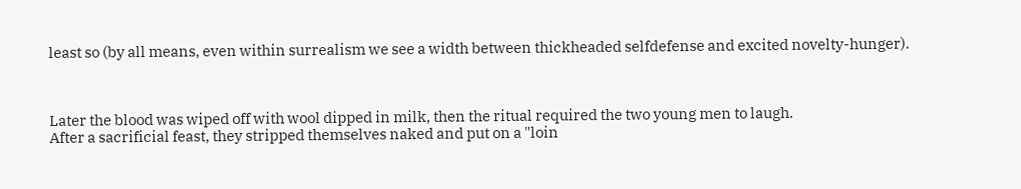least so (by all means, even within surrealism we see a width between thickheaded selfdefense and excited novelty-hunger).



Later the blood was wiped off with wool dipped in milk, then the ritual required the two young men to laugh.
After a sacrificial feast, they stripped themselves naked and put on a "loin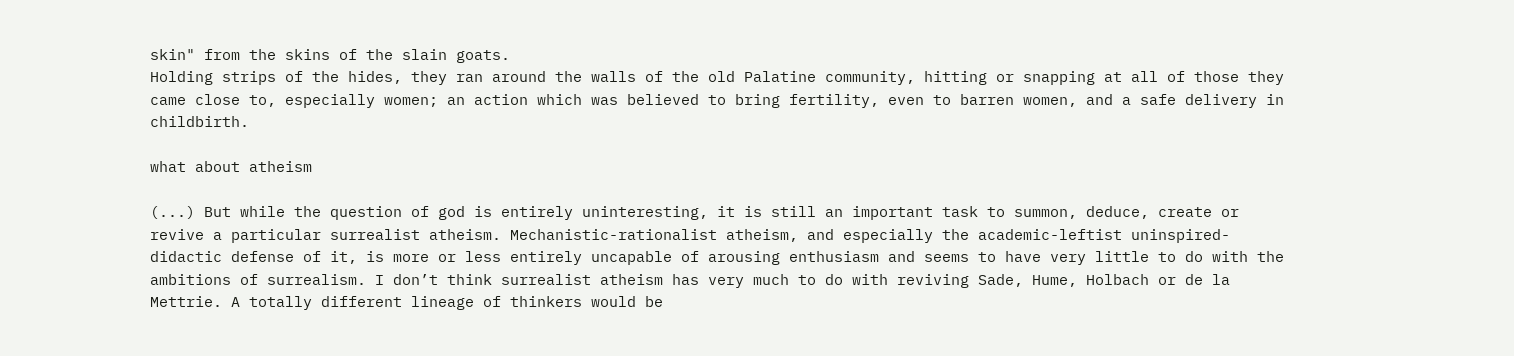skin" from the skins of the slain goats.
Holding strips of the hides, they ran around the walls of the old Palatine community, hitting or snapping at all of those they came close to, especially women; an action which was believed to bring fertility, even to barren women, and a safe delivery in childbirth.

what about atheism

(...) But while the question of god is entirely uninteresting, it is still an important task to summon, deduce, create or revive a particular surrealist atheism. Mechanistic-rationalist atheism, and especially the academic-leftist uninspired-didactic defense of it, is more or less entirely uncapable of arousing enthusiasm and seems to have very little to do with the ambitions of surrealism. I don’t think surrealist atheism has very much to do with reviving Sade, Hume, Holbach or de la Mettrie. A totally different lineage of thinkers would be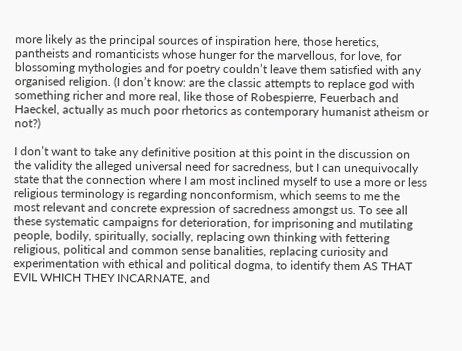more likely as the principal sources of inspiration here, those heretics, pantheists and romanticists whose hunger for the marvellous, for love, for blossoming mythologies and for poetry couldn’t leave them satisfied with any organised religion. (I don’t know: are the classic attempts to replace god with something richer and more real, like those of Robespierre, Feuerbach and Haeckel, actually as much poor rhetorics as contemporary humanist atheism or not?)

I don’t want to take any definitive position at this point in the discussion on the validity the alleged universal need for sacredness, but I can unequivocally state that the connection where I am most inclined myself to use a more or less religious terminology is regarding nonconformism, which seems to me the most relevant and concrete expression of sacredness amongst us. To see all these systematic campaigns for deterioration, for imprisoning and mutilating people, bodily, spiritually, socially, replacing own thinking with fettering religious, political and common sense banalities, replacing curiosity and experimentation with ethical and political dogma, to identify them AS THAT EVIL WHICH THEY INCARNATE, and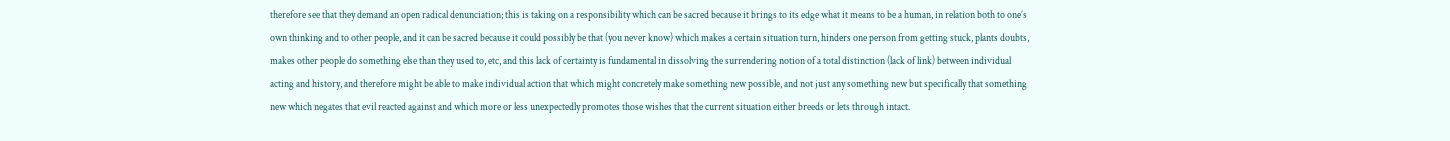therefore see that they demand an open radical denunciation; this is taking on a responsibility which can be sacred because it brings to its edge what it means to be a human, in relation both to one’s own thinking and to other people, and it can be sacred because it could possibly be that (you never know) which makes a certain situation turn, hinders one person from getting stuck, plants doubts, makes other people do something else than they used to, etc, and this lack of certainty is fundamental in dissolving the surrendering notion of a total distinction (lack of link) between individual acting and history, and therefore might be able to make individual action that which might concretely make something new possible, and not just any something new but specifically that something new which negates that evil reacted against and which more or less unexpectedly promotes those wishes that the current situation either breeds or lets through intact.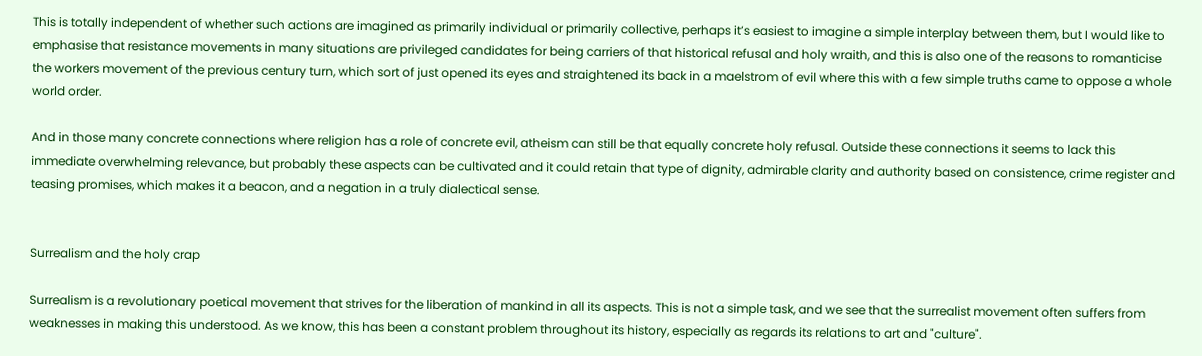This is totally independent of whether such actions are imagined as primarily individual or primarily collective, perhaps it’s easiest to imagine a simple interplay between them, but I would like to emphasise that resistance movements in many situations are privileged candidates for being carriers of that historical refusal and holy wraith, and this is also one of the reasons to romanticise the workers movement of the previous century turn, which sort of just opened its eyes and straightened its back in a maelstrom of evil where this with a few simple truths came to oppose a whole world order.

And in those many concrete connections where religion has a role of concrete evil, atheism can still be that equally concrete holy refusal. Outside these connections it seems to lack this immediate overwhelming relevance, but probably these aspects can be cultivated and it could retain that type of dignity, admirable clarity and authority based on consistence, crime register and teasing promises, which makes it a beacon, and a negation in a truly dialectical sense.


Surrealism and the holy crap

Surrealism is a revolutionary poetical movement that strives for the liberation of mankind in all its aspects. This is not a simple task, and we see that the surrealist movement often suffers from weaknesses in making this understood. As we know, this has been a constant problem throughout its history, especially as regards its relations to art and "culture".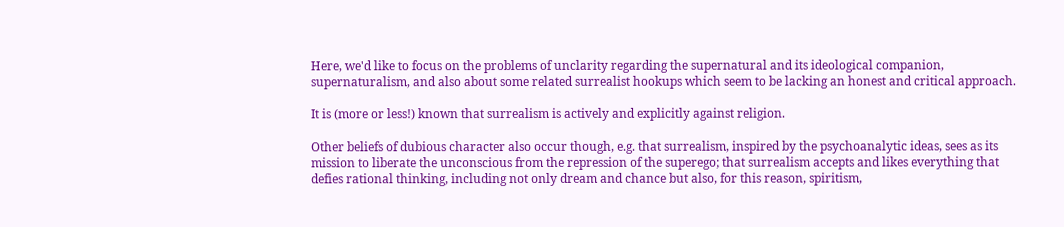Here, we'd like to focus on the problems of unclarity regarding the supernatural and its ideological companion, supernaturalism, and also about some related surrealist hookups which seem to be lacking an honest and critical approach.

It is (more or less!) known that surrealism is actively and explicitly against religion.

Other beliefs of dubious character also occur though, e.g. that surrealism, inspired by the psychoanalytic ideas, sees as its mission to liberate the unconscious from the repression of the superego; that surrealism accepts and likes everything that defies rational thinking, including not only dream and chance but also, for this reason, spiritism,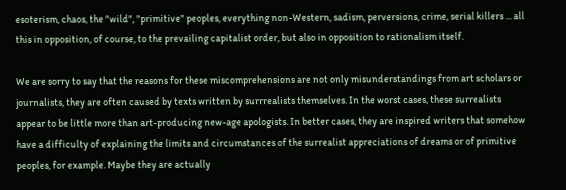esoterism, chaos, the "wild", "primitive" peoples, everything non-Western, sadism, perversions, crime, serial killers ... all this in opposition, of course, to the prevailing capitalist order, but also in opposition to rationalism itself.

We are sorry to say that the reasons for these miscomprehensions are not only misunderstandings from art scholars or journalists, they are often caused by texts written by surrrealists themselves. In the worst cases, these surrealists appear to be little more than art-producing new-age apologists. In better cases, they are inspired writers that somehow have a difficulty of explaining the limits and circumstances of the surrealist appreciations of dreams or of primitive peoples, for example. Maybe they are actually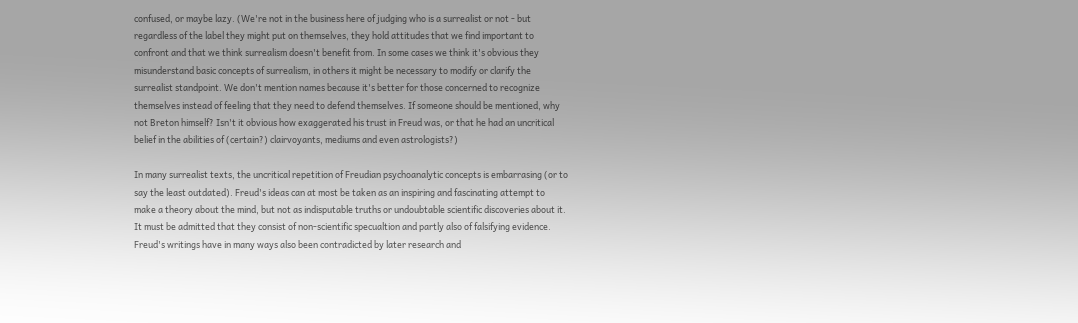confused, or maybe lazy. (We're not in the business here of judging who is a surrealist or not - but regardless of the label they might put on themselves, they hold attitudes that we find important to confront and that we think surrealism doesn't benefit from. In some cases we think it's obvious they misunderstand basic concepts of surrealism, in others it might be necessary to modify or clarify the surrealist standpoint. We don't mention names because it's better for those concerned to recognize themselves instead of feeling that they need to defend themselves. If someone should be mentioned, why not Breton himself? Isn't it obvious how exaggerated his trust in Freud was, or that he had an uncritical belief in the abilities of (certain?) clairvoyants, mediums and even astrologists?)

In many surrealist texts, the uncritical repetition of Freudian psychoanalytic concepts is embarrasing (or to say the least outdated). Freud's ideas can at most be taken as an inspiring and fascinating attempt to make a theory about the mind, but not as indisputable truths or undoubtable scientific discoveries about it. It must be admitted that they consist of non-scientific specualtion and partly also of falsifying evidence. Freud's writings have in many ways also been contradicted by later research and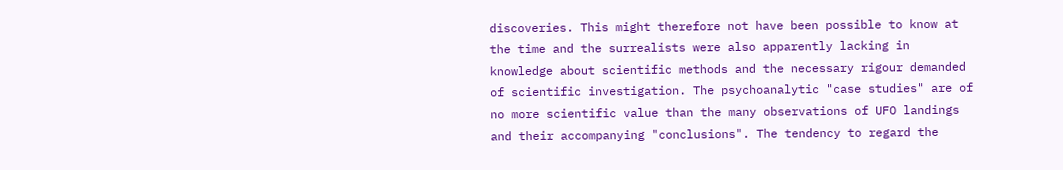discoveries. This might therefore not have been possible to know at the time and the surrealists were also apparently lacking in knowledge about scientific methods and the necessary rigour demanded of scientific investigation. The psychoanalytic "case studies" are of no more scientific value than the many observations of UFO landings and their accompanying "conclusions". The tendency to regard the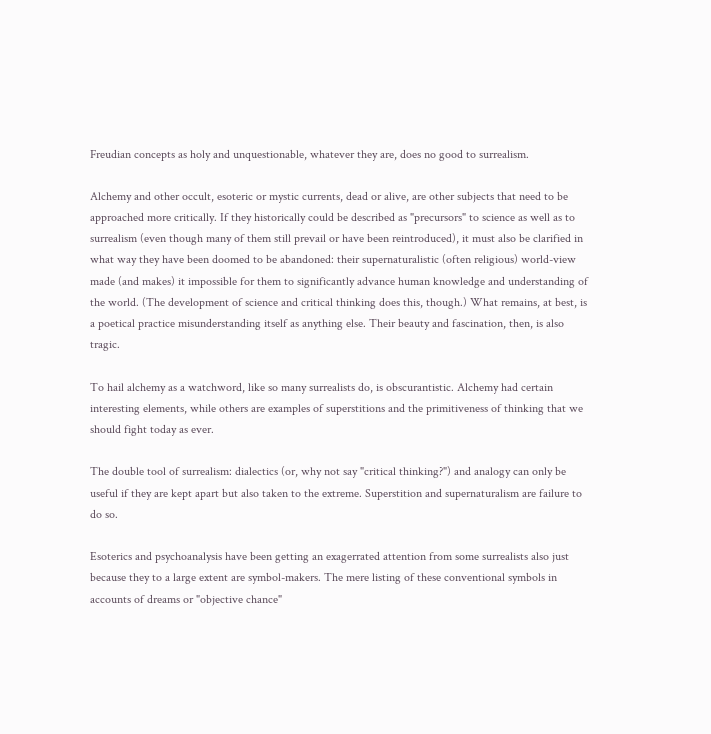Freudian concepts as holy and unquestionable, whatever they are, does no good to surrealism.

Alchemy and other occult, esoteric or mystic currents, dead or alive, are other subjects that need to be approached more critically. If they historically could be described as "precursors" to science as well as to surrealism (even though many of them still prevail or have been reintroduced), it must also be clarified in what way they have been doomed to be abandoned: their supernaturalistic (often religious) world-view made (and makes) it impossible for them to significantly advance human knowledge and understanding of the world. (The development of science and critical thinking does this, though.) What remains, at best, is a poetical practice misunderstanding itself as anything else. Their beauty and fascination, then, is also tragic.

To hail alchemy as a watchword, like so many surrealists do, is obscurantistic. Alchemy had certain interesting elements, while others are examples of superstitions and the primitiveness of thinking that we should fight today as ever.

The double tool of surrealism: dialectics (or, why not say "critical thinking?") and analogy can only be useful if they are kept apart but also taken to the extreme. Superstition and supernaturalism are failure to do so.

Esoterics and psychoanalysis have been getting an exagerrated attention from some surrealists also just because they to a large extent are symbol-makers. The mere listing of these conventional symbols in accounts of dreams or "objective chance"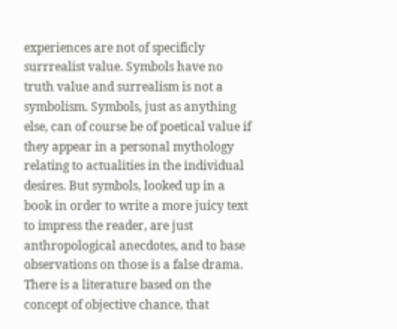experiences are not of specificly surrrealist value. Symbols have no truth value and surrealism is not a symbolism. Symbols, just as anything else, can of course be of poetical value if they appear in a personal mythology relating to actualities in the individual desires. But symbols, looked up in a book in order to write a more juicy text to impress the reader, are just anthropological anecdotes, and to base observations on those is a false drama. There is a literature based on the concept of objective chance, that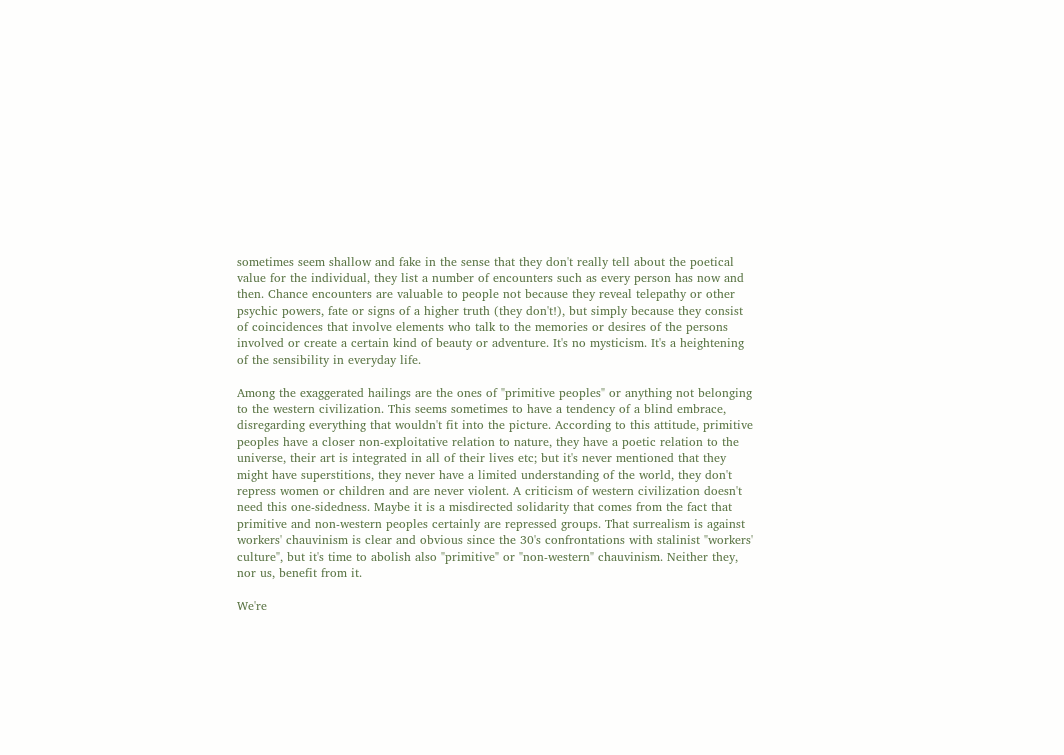sometimes seem shallow and fake in the sense that they don't really tell about the poetical value for the individual, they list a number of encounters such as every person has now and then. Chance encounters are valuable to people not because they reveal telepathy or other psychic powers, fate or signs of a higher truth (they don't!), but simply because they consist of coincidences that involve elements who talk to the memories or desires of the persons involved or create a certain kind of beauty or adventure. It's no mysticism. It's a heightening of the sensibility in everyday life.

Among the exaggerated hailings are the ones of "primitive peoples" or anything not belonging to the western civilization. This seems sometimes to have a tendency of a blind embrace, disregarding everything that wouldn't fit into the picture. According to this attitude, primitive peoples have a closer non-exploitative relation to nature, they have a poetic relation to the universe, their art is integrated in all of their lives etc; but it's never mentioned that they might have superstitions, they never have a limited understanding of the world, they don't repress women or children and are never violent. A criticism of western civilization doesn't need this one-sidedness. Maybe it is a misdirected solidarity that comes from the fact that primitive and non-western peoples certainly are repressed groups. That surrealism is against workers' chauvinism is clear and obvious since the 30's confrontations with stalinist "workers' culture", but it's time to abolish also "primitive" or "non-western" chauvinism. Neither they, nor us, benefit from it.

We're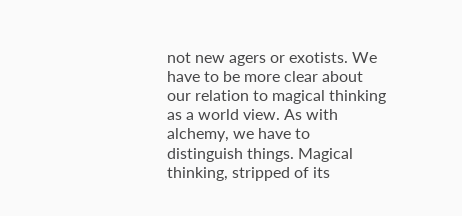not new agers or exotists. We have to be more clear about our relation to magical thinking as a world view. As with alchemy, we have to distinguish things. Magical thinking, stripped of its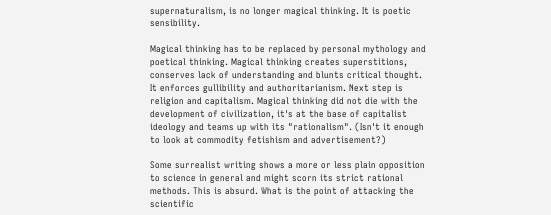supernaturalism, is no longer magical thinking. It is poetic sensibility.

Magical thinking has to be replaced by personal mythology and poetical thinking. Magical thinking creates superstitions, conserves lack of understanding and blunts critical thought. It enforces gullibility and authoritarianism. Next step is religion and capitalism. Magical thinking did not die with the development of civilization, it's at the base of capitalist ideology and teams up with its "rationalism". (Isn't it enough to look at commodity fetishism and advertisement?)

Some surrealist writing shows a more or less plain opposition to science in general and might scorn its strict rational methods. This is absurd. What is the point of attacking the scientific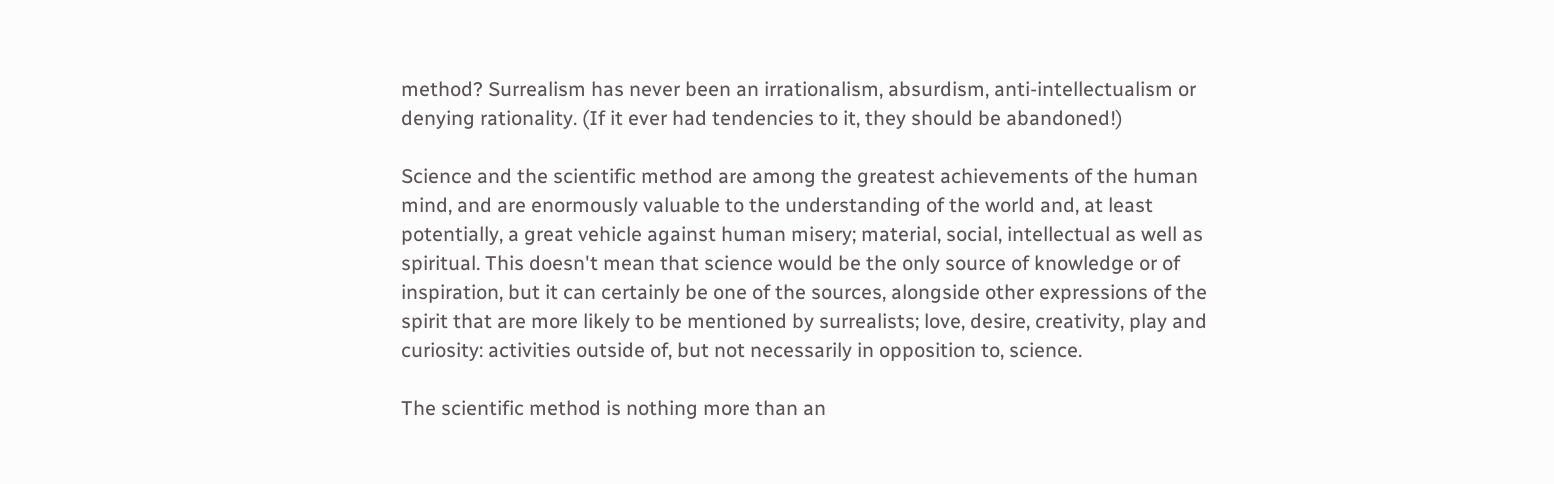method? Surrealism has never been an irrationalism, absurdism, anti-intellectualism or denying rationality. (If it ever had tendencies to it, they should be abandoned!)

Science and the scientific method are among the greatest achievements of the human mind, and are enormously valuable to the understanding of the world and, at least potentially, a great vehicle against human misery; material, social, intellectual as well as spiritual. This doesn't mean that science would be the only source of knowledge or of inspiration, but it can certainly be one of the sources, alongside other expressions of the spirit that are more likely to be mentioned by surrealists; love, desire, creativity, play and curiosity: activities outside of, but not necessarily in opposition to, science.

The scientific method is nothing more than an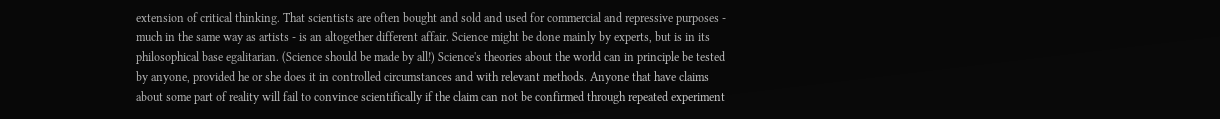extension of critical thinking. That scientists are often bought and sold and used for commercial and repressive purposes - much in the same way as artists - is an altogether different affair. Science might be done mainly by experts, but is in its philosophical base egalitarian. (Science should be made by all!) Science's theories about the world can in principle be tested by anyone, provided he or she does it in controlled circumstances and with relevant methods. Anyone that have claims about some part of reality will fail to convince scientifically if the claim can not be confirmed through repeated experiment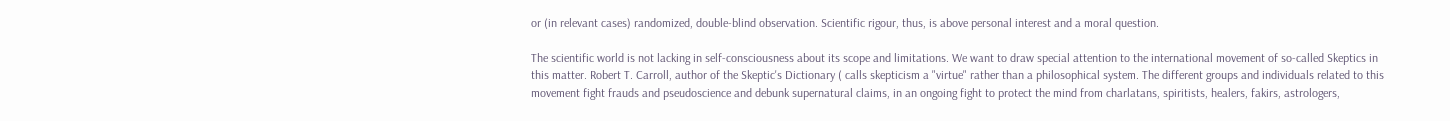or (in relevant cases) randomized, double-blind observation. Scientific rigour, thus, is above personal interest and a moral question.

The scientific world is not lacking in self-consciousness about its scope and limitations. We want to draw special attention to the international movement of so-called Skeptics in this matter. Robert T. Carroll, author of the Skeptic's Dictionary ( calls skepticism a "virtue" rather than a philosophical system. The different groups and individuals related to this movement fight frauds and pseudoscience and debunk supernatural claims, in an ongoing fight to protect the mind from charlatans, spiritists, healers, fakirs, astrologers,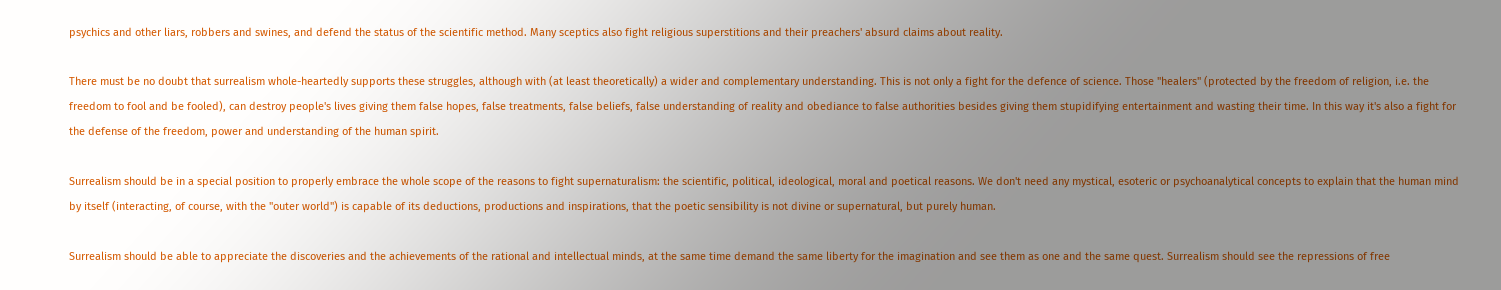psychics and other liars, robbers and swines, and defend the status of the scientific method. Many sceptics also fight religious superstitions and their preachers' absurd claims about reality.

There must be no doubt that surrealism whole-heartedly supports these struggles, although with (at least theoretically) a wider and complementary understanding. This is not only a fight for the defence of science. Those "healers" (protected by the freedom of religion, i.e. the freedom to fool and be fooled), can destroy people's lives giving them false hopes, false treatments, false beliefs, false understanding of reality and obediance to false authorities besides giving them stupidifying entertainment and wasting their time. In this way it's also a fight for the defense of the freedom, power and understanding of the human spirit.

Surrealism should be in a special position to properly embrace the whole scope of the reasons to fight supernaturalism: the scientific, political, ideological, moral and poetical reasons. We don't need any mystical, esoteric or psychoanalytical concepts to explain that the human mind by itself (interacting, of course, with the "outer world") is capable of its deductions, productions and inspirations, that the poetic sensibility is not divine or supernatural, but purely human.

Surrealism should be able to appreciate the discoveries and the achievements of the rational and intellectual minds, at the same time demand the same liberty for the imagination and see them as one and the same quest. Surrealism should see the repressions of free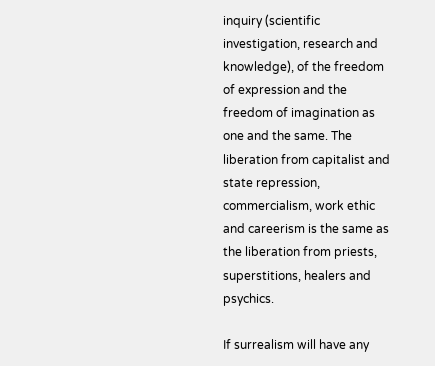inquiry (scientific investigation, research and knowledge), of the freedom of expression and the freedom of imagination as one and the same. The liberation from capitalist and state repression, commercialism, work ethic and careerism is the same as the liberation from priests, superstitions, healers and psychics.

If surrealism will have any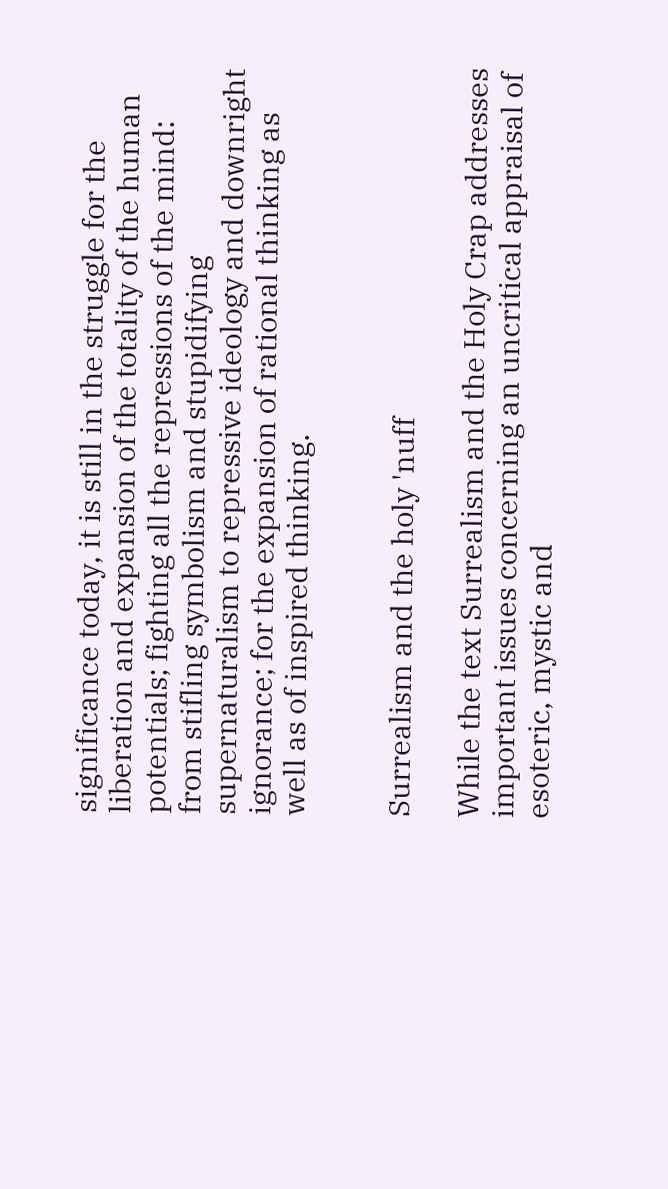significance today, it is still in the struggle for the liberation and expansion of the totality of the human potentials; fighting all the repressions of the mind: from stifling symbolism and stupidifying supernaturalism to repressive ideology and downright ignorance; for the expansion of rational thinking as well as of inspired thinking.


Surrealism and the holy 'nuff

While the text Surrealism and the Holy Crap addresses important issues concerning an uncritical appraisal of esoteric, mystic and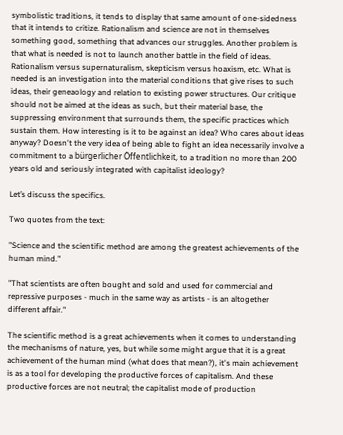symbolistic traditions, it tends to display that same amount of one-sidedness that it intends to critize. Rationalism and science are not in themselves something good, something that advances our struggles. Another problem is that what is needed is not to launch another battle in the field of ideas. Rationalism versus supernaturalism, skepticism versus hoaxism, etc. What is needed is an investigation into the material conditions that give rises to such ideas, their geneaology and relation to existing power structures. Our critique should not be aimed at the ideas as such, but their material base, the suppressing environment that surrounds them, the specific practices which sustain them. How interesting is it to be against an idea? Who cares about ideas anyway? Doesn't the very idea of being able to fight an idea necessarily involve a commitment to a bürgerlicher Öffentlichkeit, to a tradition no more than 200 years old and seriously integrated with capitalist ideology?

Let’s discuss the specifics.

Two quotes from the text:

"Science and the scientific method are among the greatest achievements of the human mind."

"That scientists are often bought and sold and used for commercial and repressive purposes - much in the same way as artists - is an altogether different affair."

The scientific method is a great achievements when it comes to understanding the mechanisms of nature, yes, but while some might argue that it is a great achievement of the human mind (what does that mean?), it's main achievement is as a tool for developing the productive forces of capitalism. And these productive forces are not neutral; the capitalist mode of production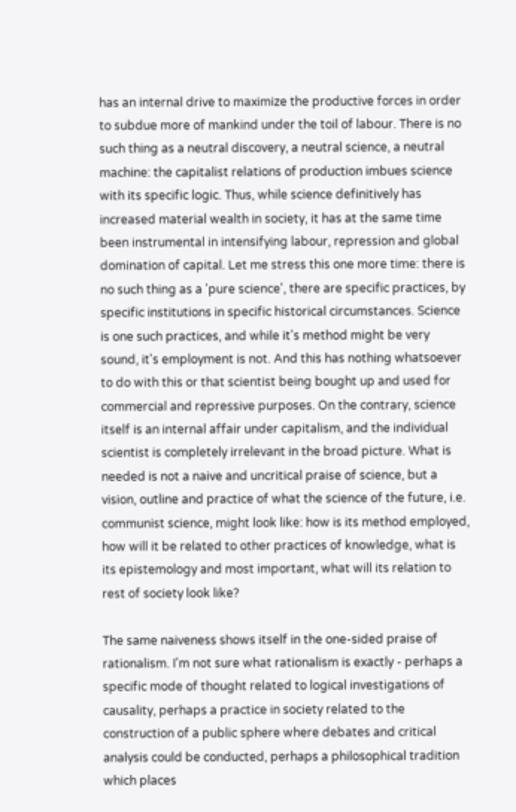has an internal drive to maximize the productive forces in order to subdue more of mankind under the toil of labour. There is no such thing as a neutral discovery, a neutral science, a neutral machine: the capitalist relations of production imbues science with its specific logic. Thus, while science definitively has increased material wealth in society, it has at the same time been instrumental in intensifying labour, repression and global domination of capital. Let me stress this one more time: there is no such thing as a 'pure science', there are specific practices, by specific institutions in specific historical circumstances. Science is one such practices, and while it's method might be very sound, it's employment is not. And this has nothing whatsoever to do with this or that scientist being bought up and used for commercial and repressive purposes. On the contrary, science itself is an internal affair under capitalism, and the individual scientist is completely irrelevant in the broad picture. What is needed is not a naive and uncritical praise of science, but a vision, outline and practice of what the science of the future, i.e. communist science, might look like: how is its method employed, how will it be related to other practices of knowledge, what is its epistemology and most important, what will its relation to rest of society look like?

The same naiveness shows itself in the one-sided praise of rationalism. I'm not sure what rationalism is exactly - perhaps a specific mode of thought related to logical investigations of causality, perhaps a practice in society related to the construction of a public sphere where debates and critical analysis could be conducted, perhaps a philosophical tradition which places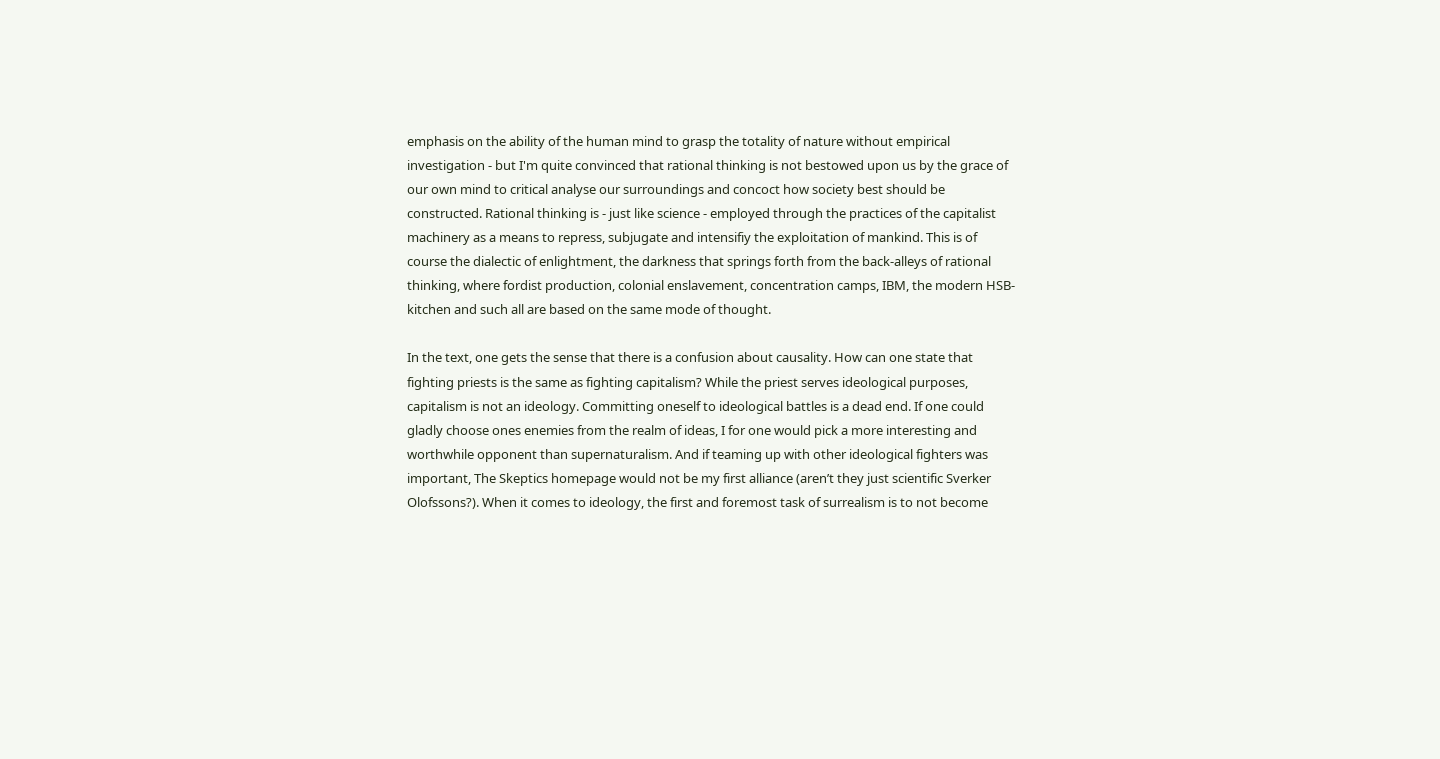emphasis on the ability of the human mind to grasp the totality of nature without empirical investigation - but I'm quite convinced that rational thinking is not bestowed upon us by the grace of our own mind to critical analyse our surroundings and concoct how society best should be constructed. Rational thinking is - just like science - employed through the practices of the capitalist machinery as a means to repress, subjugate and intensifiy the exploitation of mankind. This is of course the dialectic of enlightment, the darkness that springs forth from the back-alleys of rational thinking, where fordist production, colonial enslavement, concentration camps, IBM, the modern HSB-kitchen and such all are based on the same mode of thought.

In the text, one gets the sense that there is a confusion about causality. How can one state that fighting priests is the same as fighting capitalism? While the priest serves ideological purposes, capitalism is not an ideology. Committing oneself to ideological battles is a dead end. If one could gladly choose ones enemies from the realm of ideas, I for one would pick a more interesting and worthwhile opponent than supernaturalism. And if teaming up with other ideological fighters was important, The Skeptics homepage would not be my first alliance (aren’t they just scientific Sverker Olofssons?). When it comes to ideology, the first and foremost task of surrealism is to not become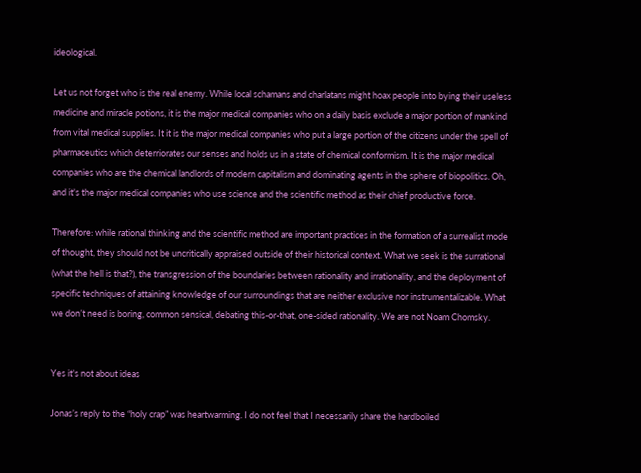ideological.

Let us not forget who is the real enemy. While local schamans and charlatans might hoax people into bying their useless medicine and miracle potions, it is the major medical companies who on a daily basis exclude a major portion of mankind from vital medical supplies. It it is the major medical companies who put a large portion of the citizens under the spell of pharmaceutics which deterriorates our senses and holds us in a state of chemical conformism. It is the major medical companies who are the chemical landlords of modern capitalism and dominating agents in the sphere of biopolitics. Oh, and it's the major medical companies who use science and the scientific method as their chief productive force.

Therefore: while rational thinking and the scientific method are important practices in the formation of a surrealist mode of thought, they should not be uncritically appraised outside of their historical context. What we seek is the surrational (what the hell is that?), the transgression of the boundaries between rationality and irrationality, and the deployment of specific techniques of attaining knowledge of our surroundings that are neither exclusive nor instrumentalizable. What we don’t need is boring, common sensical, debating this-or-that, one-sided rationality. We are not Noam Chomsky.


Yes it's not about ideas

Jonas’s reply to the “holy crap” was heartwarming. I do not feel that I necessarily share the hardboiled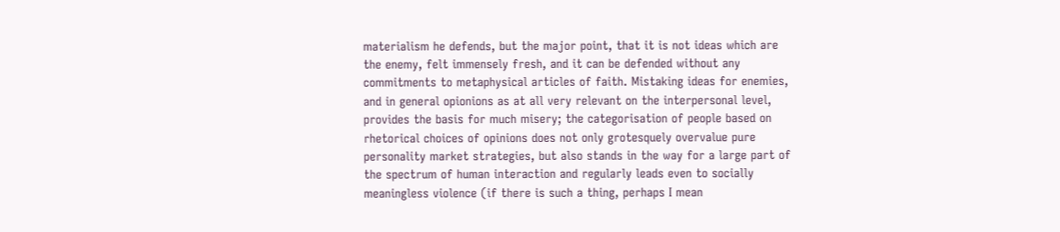materialism he defends, but the major point, that it is not ideas which are the enemy, felt immensely fresh, and it can be defended without any commitments to metaphysical articles of faith. Mistaking ideas for enemies, and in general opionions as at all very relevant on the interpersonal level, provides the basis for much misery; the categorisation of people based on rhetorical choices of opinions does not only grotesquely overvalue pure personality market strategies, but also stands in the way for a large part of the spectrum of human interaction and regularly leads even to socially meaningless violence (if there is such a thing, perhaps I mean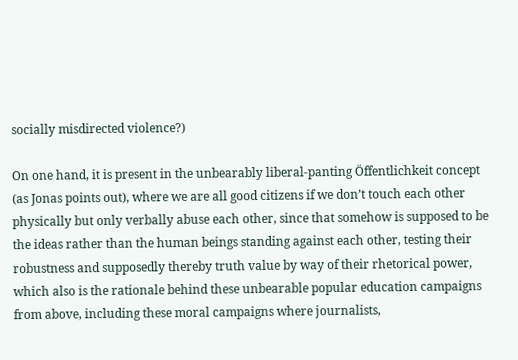socially misdirected violence?)

On one hand, it is present in the unbearably liberal-panting Öffentlichkeit concept (as Jonas points out), where we are all good citizens if we don’t touch each other physically but only verbally abuse each other, since that somehow is supposed to be the ideas rather than the human beings standing against each other, testing their robustness and supposedly thereby truth value by way of their rhetorical power, which also is the rationale behind these unbearable popular education campaigns from above, including these moral campaigns where journalists,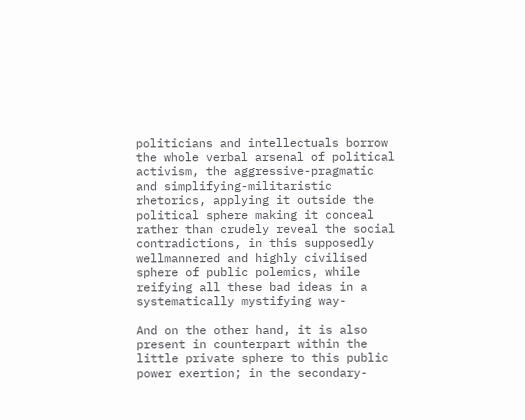politicians and intellectuals borrow the whole verbal arsenal of political activism, the aggressive-pragmatic and simplifying-militaristic rhetorics, applying it outside the political sphere making it conceal rather than crudely reveal the social contradictions, in this supposedly wellmannered and highly civilised sphere of public polemics, while reifying all these bad ideas in a systematically mystifying way-

And on the other hand, it is also present in counterpart within the little private sphere to this public power exertion; in the secondary-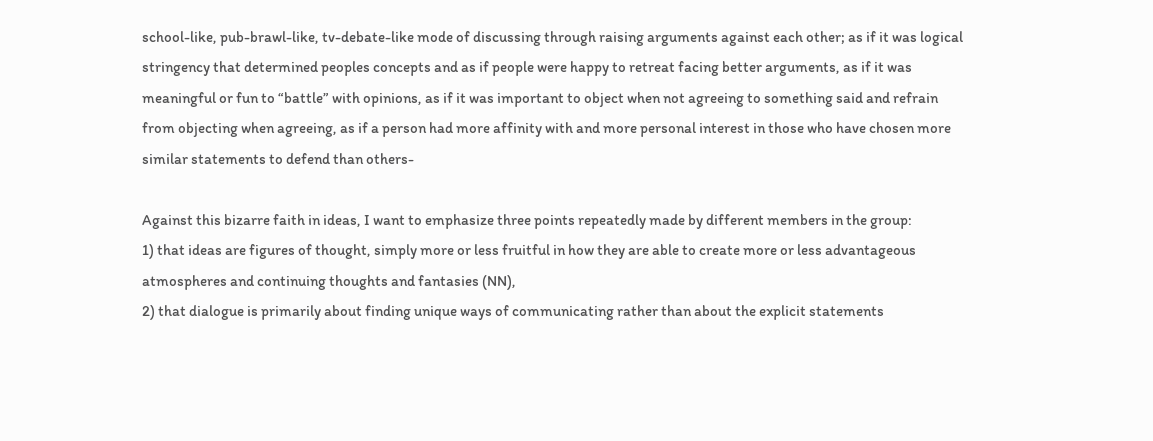school-like, pub-brawl-like, tv-debate-like mode of discussing through raising arguments against each other; as if it was logical stringency that determined peoples concepts and as if people were happy to retreat facing better arguments, as if it was meaningful or fun to “battle” with opinions, as if it was important to object when not agreeing to something said and refrain from objecting when agreeing, as if a person had more affinity with and more personal interest in those who have chosen more similar statements to defend than others-

Against this bizarre faith in ideas, I want to emphasize three points repeatedly made by different members in the group:
1) that ideas are figures of thought, simply more or less fruitful in how they are able to create more or less advantageous atmospheres and continuing thoughts and fantasies (NN),
2) that dialogue is primarily about finding unique ways of communicating rather than about the explicit statements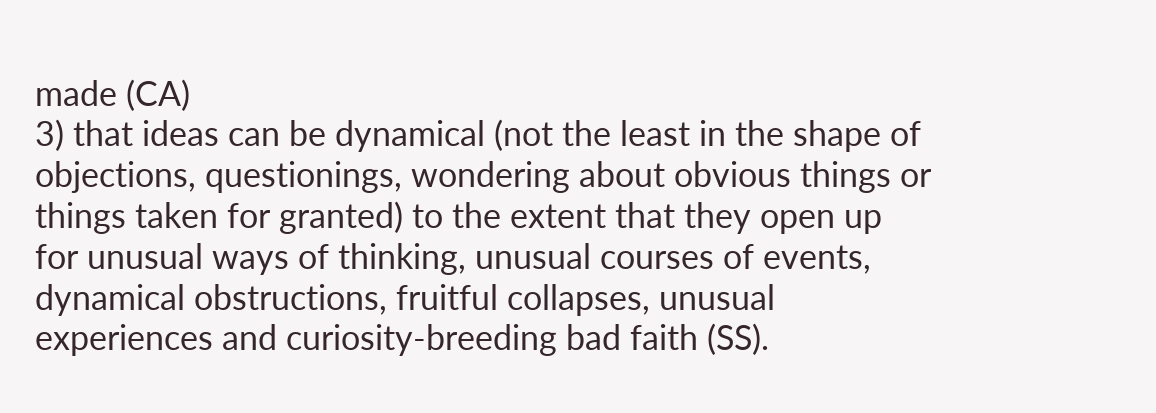made (CA)
3) that ideas can be dynamical (not the least in the shape of objections, questionings, wondering about obvious things or things taken for granted) to the extent that they open up for unusual ways of thinking, unusual courses of events, dynamical obstructions, fruitful collapses, unusual experiences and curiosity-breeding bad faith (SS).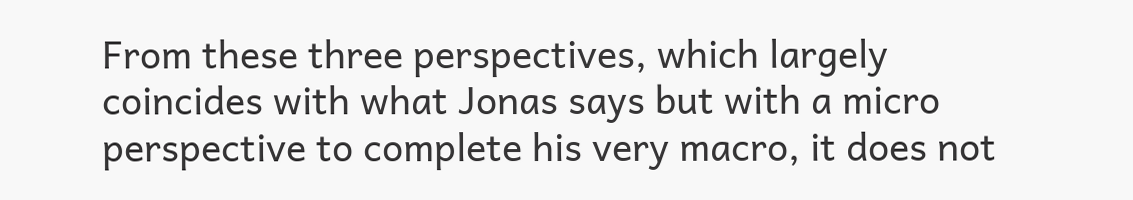From these three perspectives, which largely coincides with what Jonas says but with a micro perspective to complete his very macro, it does not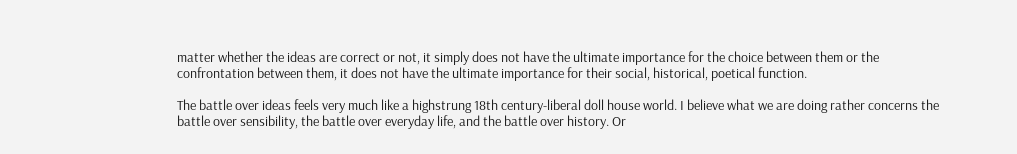matter whether the ideas are correct or not, it simply does not have the ultimate importance for the choice between them or the confrontation between them, it does not have the ultimate importance for their social, historical, poetical function.

The battle over ideas feels very much like a highstrung 18th century-liberal doll house world. I believe what we are doing rather concerns the battle over sensibility, the battle over everyday life, and the battle over history. Or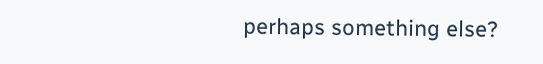perhaps something else?